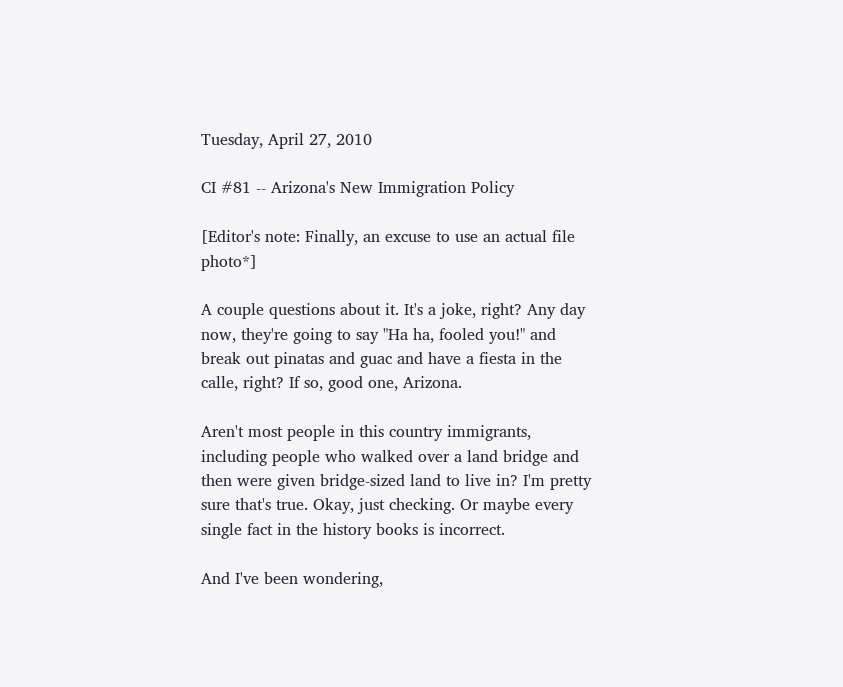Tuesday, April 27, 2010

CI #81 -- Arizona's New Immigration Policy

[Editor's note: Finally, an excuse to use an actual file photo*]

A couple questions about it. It's a joke, right? Any day now, they're going to say "Ha ha, fooled you!" and break out pinatas and guac and have a fiesta in the calle, right? If so, good one, Arizona.

Aren't most people in this country immigrants, including people who walked over a land bridge and then were given bridge-sized land to live in? I'm pretty sure that's true. Okay, just checking. Or maybe every single fact in the history books is incorrect.

And I've been wondering,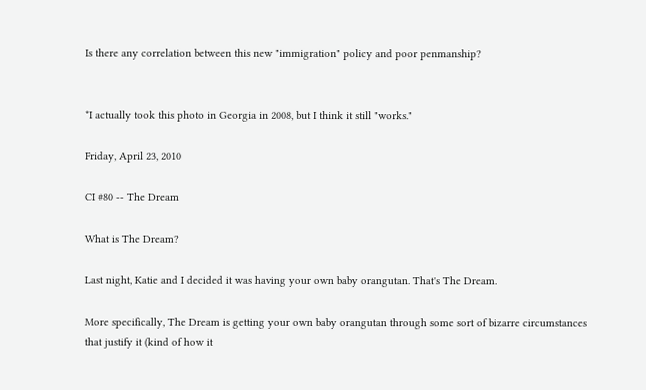Is there any correlation between this new "immigration" policy and poor penmanship?


*I actually took this photo in Georgia in 2008, but I think it still "works."

Friday, April 23, 2010

CI #80 -- The Dream

What is The Dream?

Last night, Katie and I decided it was having your own baby orangutan. That's The Dream.

More specifically, The Dream is getting your own baby orangutan through some sort of bizarre circumstances that justify it (kind of how it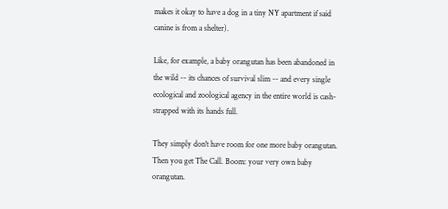makes it okay to have a dog in a tiny NY apartment if said canine is from a shelter).

Like, for example, a baby orangutan has been abandoned in the wild -- its chances of survival slim -- and every single ecological and zoological agency in the entire world is cash-strapped with its hands full.

They simply don't have room for one more baby orangutan. Then you get The Call. Boom: your very own baby orangutan.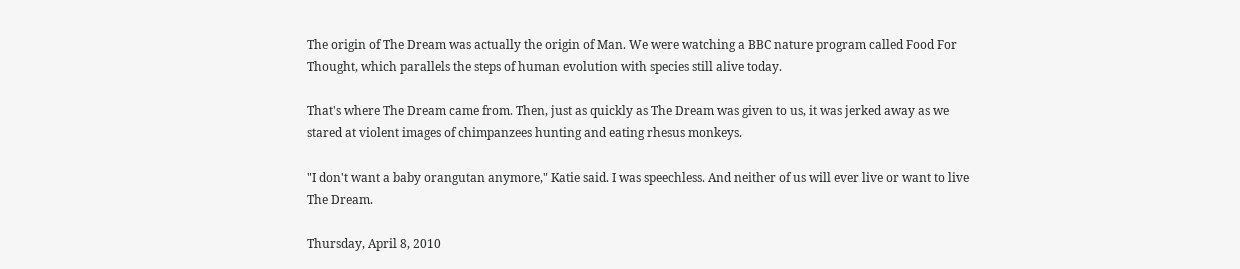The origin of The Dream was actually the origin of Man. We were watching a BBC nature program called Food For Thought, which parallels the steps of human evolution with species still alive today.

That's where The Dream came from. Then, just as quickly as The Dream was given to us, it was jerked away as we stared at violent images of chimpanzees hunting and eating rhesus monkeys.

"I don't want a baby orangutan anymore," Katie said. I was speechless. And neither of us will ever live or want to live The Dream.

Thursday, April 8, 2010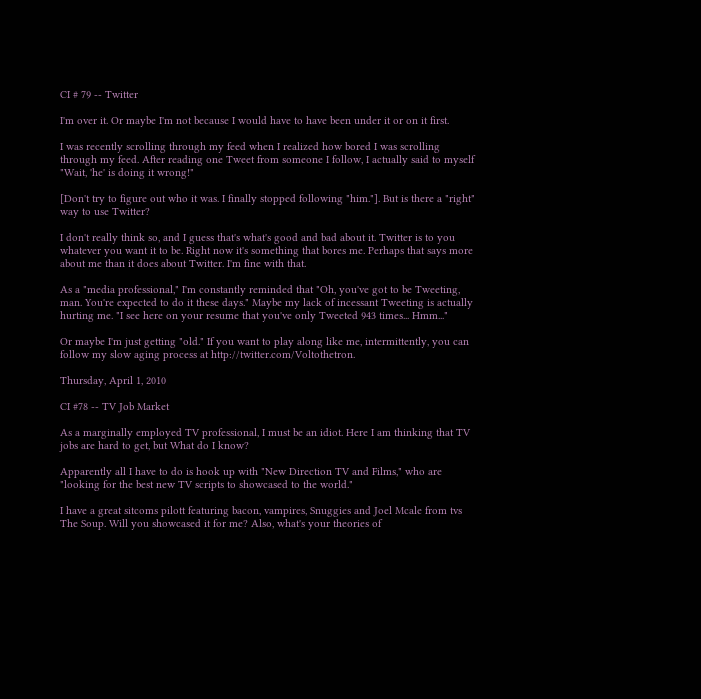CI # 79 -- Twitter

I'm over it. Or maybe I'm not because I would have to have been under it or on it first.

I was recently scrolling through my feed when I realized how bored I was scrolling through my feed. After reading one Tweet from someone I follow, I actually said to myself "Wait, 'he' is doing it wrong!"

[Don't try to figure out who it was. I finally stopped following "him."]. But is there a "right" way to use Twitter?

I don't really think so, and I guess that's what's good and bad about it. Twitter is to you whatever you want it to be. Right now it's something that bores me. Perhaps that says more about me than it does about Twitter. I'm fine with that.

As a "media professional," I'm constantly reminded that "Oh, you've got to be Tweeting, man. You're expected to do it these days." Maybe my lack of incessant Tweeting is actually hurting me. "I see here on your resume that you've only Tweeted 943 times... Hmm..."

Or maybe I'm just getting "old." If you want to play along like me, intermittently, you can follow my slow aging process at http://twitter.com/Voltothetron.

Thursday, April 1, 2010

CI #78 -- TV Job Market

As a marginally employed TV professional, I must be an idiot. Here I am thinking that TV jobs are hard to get, but What do I know?

Apparently all I have to do is hook up with "New Direction TV and Films," who are "looking for the best new TV scripts to showcased to the world."

I have a great sitcoms pilott featuring bacon, vampires, Snuggies and Joel Mcale from tvs The Soup. Will you showcased it for me? Also, what's your theories of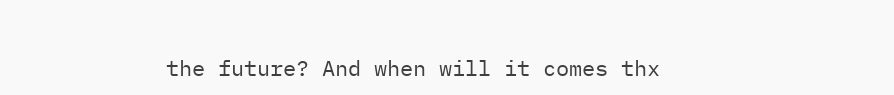the future? And when will it comes thx